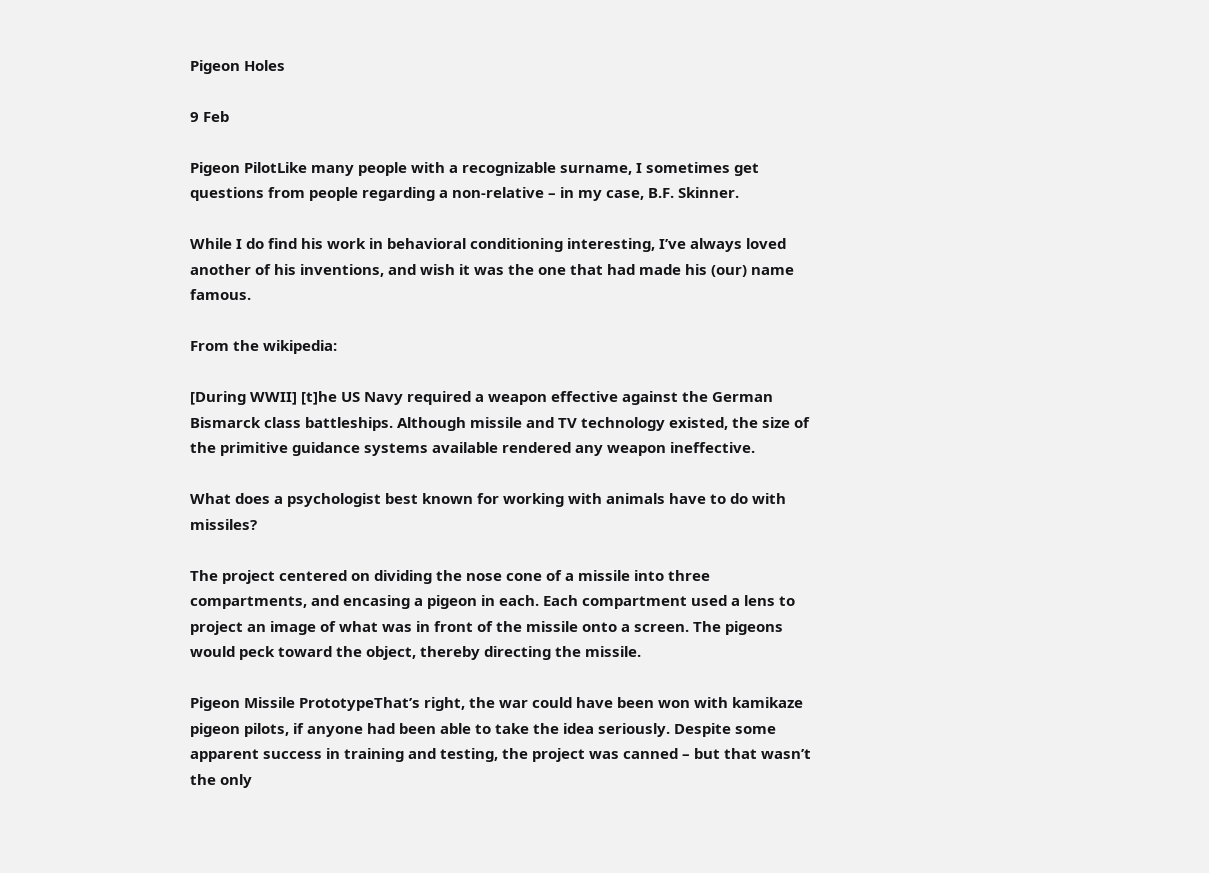Pigeon Holes

9 Feb

Pigeon PilotLike many people with a recognizable surname, I sometimes get questions from people regarding a non-relative – in my case, B.F. Skinner.

While I do find his work in behavioral conditioning interesting, I’ve always loved another of his inventions, and wish it was the one that had made his (our) name famous.

From the wikipedia:

[During WWII] [t]he US Navy required a weapon effective against the German Bismarck class battleships. Although missile and TV technology existed, the size of the primitive guidance systems available rendered any weapon ineffective.

What does a psychologist best known for working with animals have to do with missiles?

The project centered on dividing the nose cone of a missile into three compartments, and encasing a pigeon in each. Each compartment used a lens to project an image of what was in front of the missile onto a screen. The pigeons would peck toward the object, thereby directing the missile.

Pigeon Missile PrototypeThat’s right, the war could have been won with kamikaze pigeon pilots, if anyone had been able to take the idea seriously. Despite some apparent success in training and testing, the project was canned – but that wasn’t the only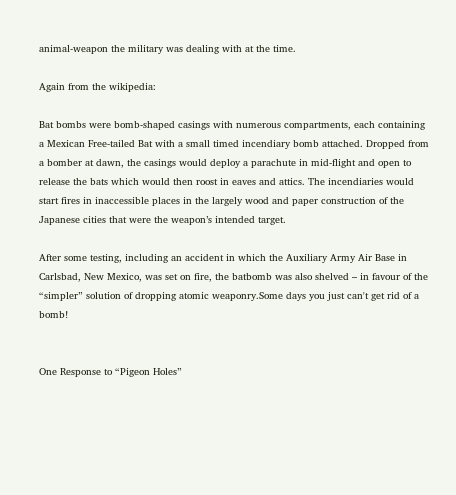animal-weapon the military was dealing with at the time.

Again from the wikipedia:

Bat bombs were bomb-shaped casings with numerous compartments, each containing a Mexican Free-tailed Bat with a small timed incendiary bomb attached. Dropped from a bomber at dawn, the casings would deploy a parachute in mid-flight and open to release the bats which would then roost in eaves and attics. The incendiaries would start fires in inaccessible places in the largely wood and paper construction of the Japanese cities that were the weapon’s intended target.

After some testing, including an accident in which the Auxiliary Army Air Base in Carlsbad, New Mexico, was set on fire, the batbomb was also shelved – in favour of the “simpler” solution of dropping atomic weaponry.Some days you just can't get rid of a bomb!


One Response to “Pigeon Holes”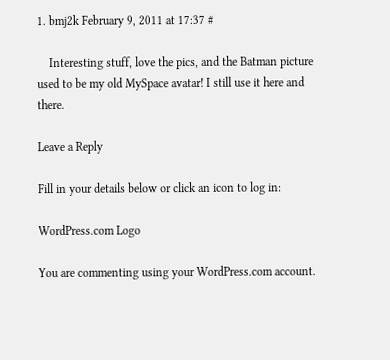1. bmj2k February 9, 2011 at 17:37 #

    Interesting stuff, love the pics, and the Batman picture used to be my old MySpace avatar! I still use it here and there.

Leave a Reply

Fill in your details below or click an icon to log in:

WordPress.com Logo

You are commenting using your WordPress.com account.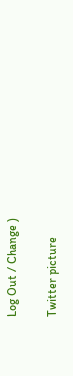Log Out / Change )

Twitter picture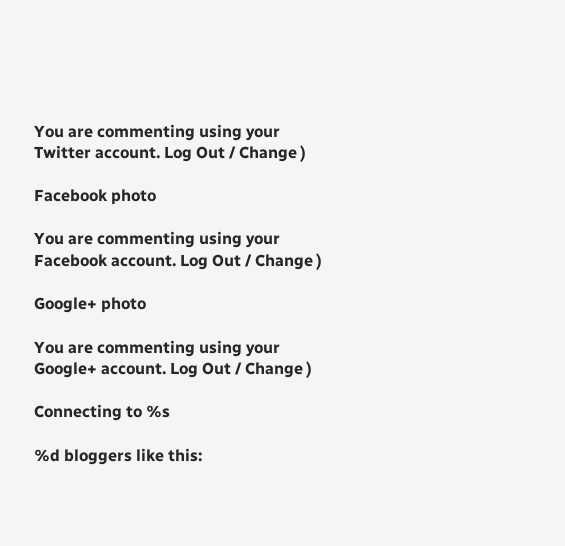You are commenting using your Twitter account. Log Out / Change )

Facebook photo

You are commenting using your Facebook account. Log Out / Change )

Google+ photo

You are commenting using your Google+ account. Log Out / Change )

Connecting to %s

%d bloggers like this: